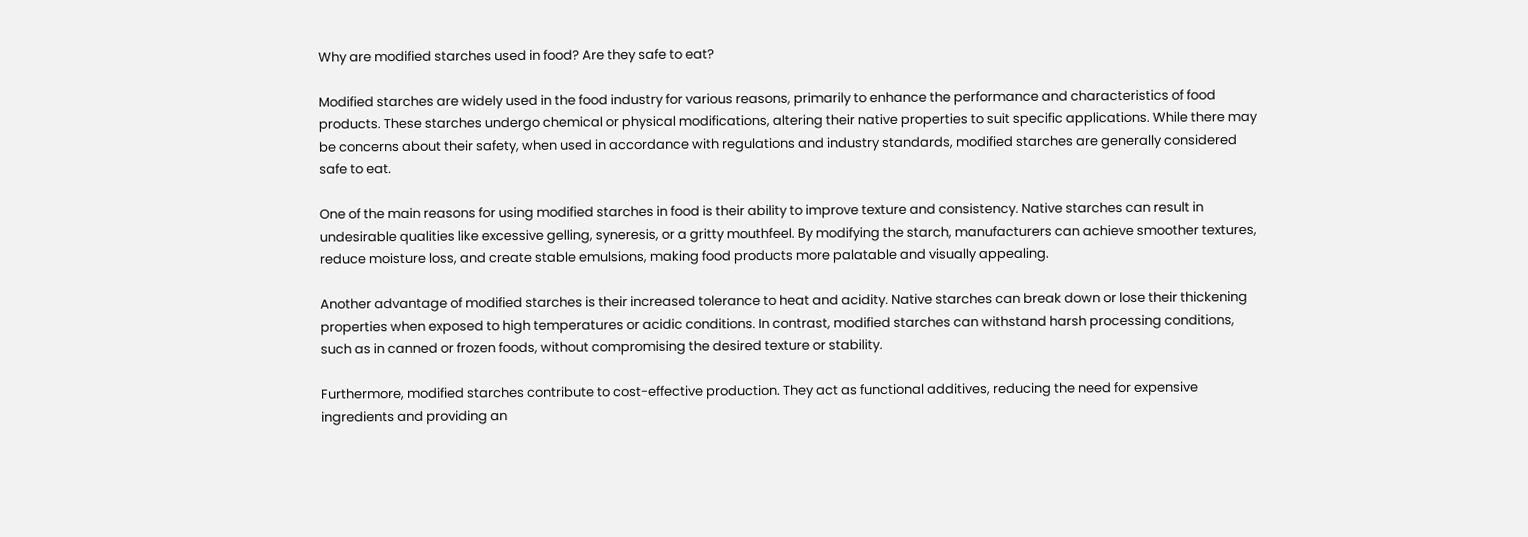Why are modified starches used in food? Are they safe to eat?

Modified starches are widely used in the food industry for various reasons, primarily to enhance the performance and characteristics of food products. These starches undergo chemical or physical modifications, altering their native properties to suit specific applications. While there may be concerns about their safety, when used in accordance with regulations and industry standards, modified starches are generally considered safe to eat.

One of the main reasons for using modified starches in food is their ability to improve texture and consistency. Native starches can result in undesirable qualities like excessive gelling, syneresis, or a gritty mouthfeel. By modifying the starch, manufacturers can achieve smoother textures, reduce moisture loss, and create stable emulsions, making food products more palatable and visually appealing.

Another advantage of modified starches is their increased tolerance to heat and acidity. Native starches can break down or lose their thickening properties when exposed to high temperatures or acidic conditions. In contrast, modified starches can withstand harsh processing conditions, such as in canned or frozen foods, without compromising the desired texture or stability.

Furthermore, modified starches contribute to cost-effective production. They act as functional additives, reducing the need for expensive ingredients and providing an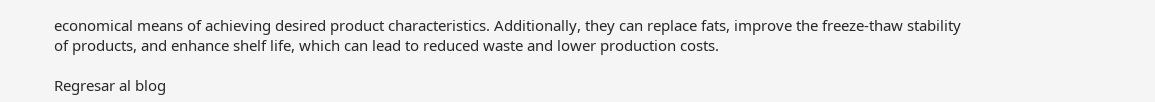economical means of achieving desired product characteristics. Additionally, they can replace fats, improve the freeze-thaw stability of products, and enhance shelf life, which can lead to reduced waste and lower production costs.

Regresar al blog